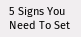5 Signs You Need To Set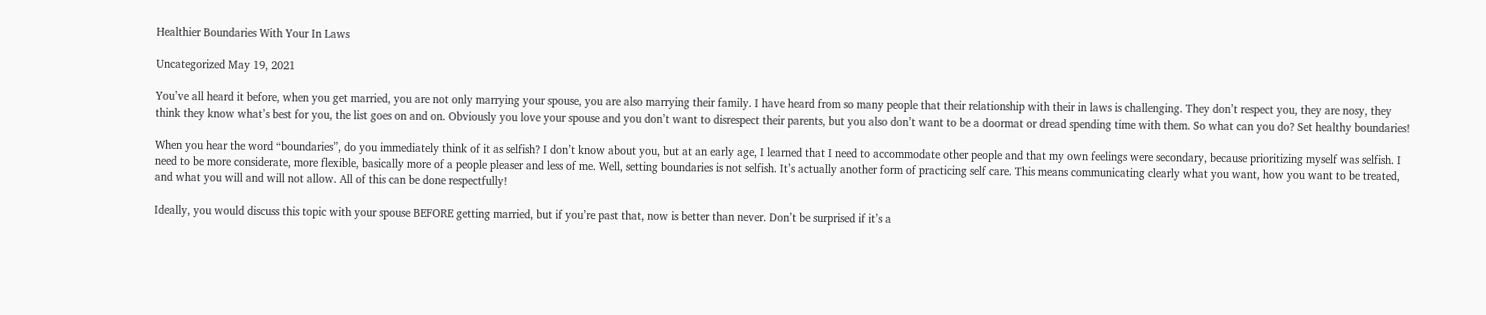Healthier Boundaries With Your In Laws

Uncategorized May 19, 2021

You’ve all heard it before, when you get married, you are not only marrying your spouse, you are also marrying their family. I have heard from so many people that their relationship with their in laws is challenging. They don’t respect you, they are nosy, they think they know what’s best for you, the list goes on and on. Obviously you love your spouse and you don’t want to disrespect their parents, but you also don’t want to be a doormat or dread spending time with them. So what can you do? Set healthy boundaries!

When you hear the word “boundaries”, do you immediately think of it as selfish? I don’t know about you, but at an early age, I learned that I need to accommodate other people and that my own feelings were secondary, because prioritizing myself was selfish. I need to be more considerate, more flexible, basically more of a people pleaser and less of me. Well, setting boundaries is not selfish. It’s actually another form of practicing self care. This means communicating clearly what you want, how you want to be treated, and what you will and will not allow. All of this can be done respectfully!

Ideally, you would discuss this topic with your spouse BEFORE getting married, but if you’re past that, now is better than never. Don’t be surprised if it’s a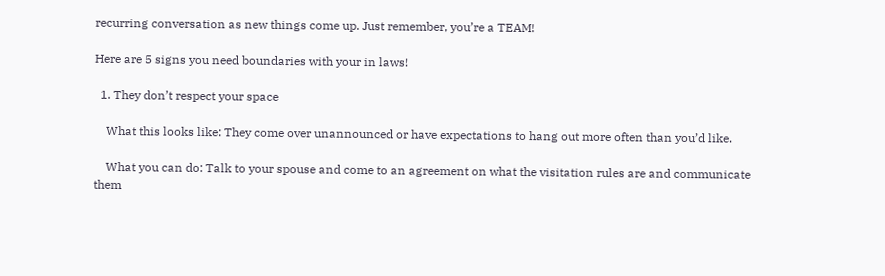recurring conversation as new things come up. Just remember, you’re a TEAM!

Here are 5 signs you need boundaries with your in laws!

  1. They don’t respect your space

    What this looks like: They come over unannounced or have expectations to hang out more often than you’d like.

    What you can do: Talk to your spouse and come to an agreement on what the visitation rules are and communicate them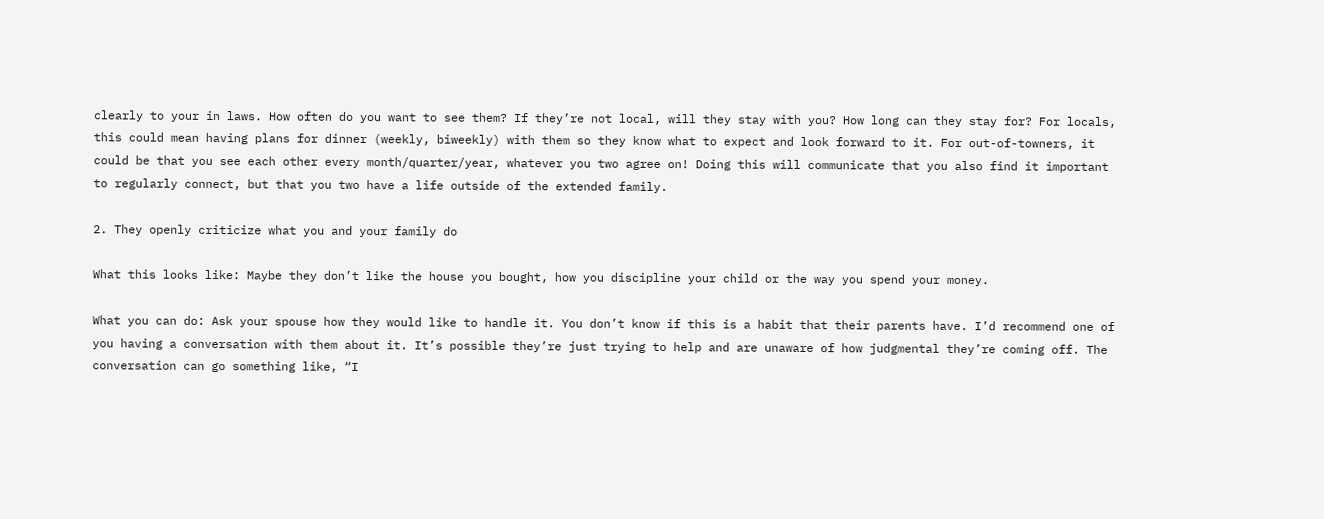clearly to your in laws. How often do you want to see them? If they’re not local, will they stay with you? How long can they stay for? For locals, this could mean having plans for dinner (weekly, biweekly) with them so they know what to expect and look forward to it. For out-of-towners, it could be that you see each other every month/quarter/year, whatever you two agree on! Doing this will communicate that you also find it important to regularly connect, but that you two have a life outside of the extended family.

2. They openly criticize what you and your family do

What this looks like: Maybe they don’t like the house you bought, how you discipline your child or the way you spend your money.

What you can do: Ask your spouse how they would like to handle it. You don’t know if this is a habit that their parents have. I’d recommend one of you having a conversation with them about it. It’s possible they’re just trying to help and are unaware of how judgmental they’re coming off. The conversation can go something like, “I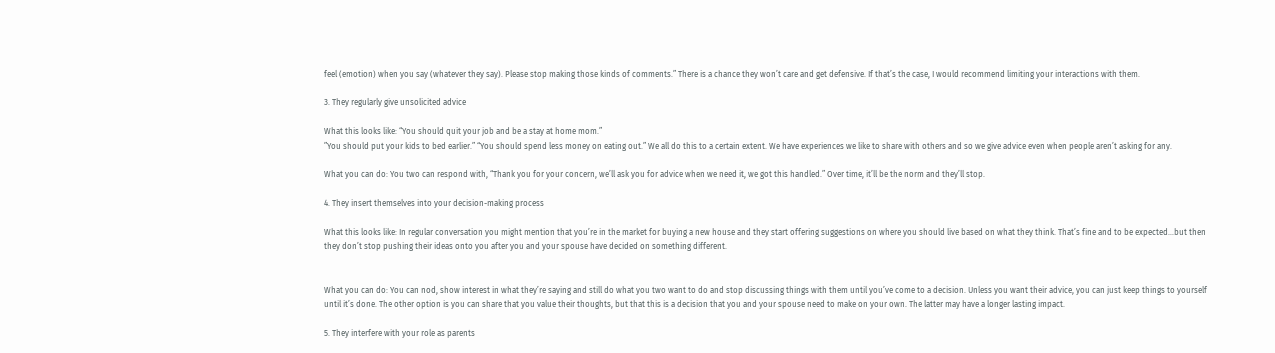feel (emotion) when you say (whatever they say). Please stop making those kinds of comments.” There is a chance they won’t care and get defensive. If that’s the case, I would recommend limiting your interactions with them.

3. They regularly give unsolicited advice

What this looks like: “You should quit your job and be a stay at home mom.”
”You should put your kids to bed earlier.” “You should spend less money on eating out.” We all do this to a certain extent. We have experiences we like to share with others and so we give advice even when people aren’t asking for any.

What you can do: You two can respond with, “Thank you for your concern, we’ll ask you for advice when we need it, we got this handled.” Over time, it’ll be the norm and they’ll stop.

4. They insert themselves into your decision-making process

What this looks like: In regular conversation you might mention that you’re in the market for buying a new house and they start offering suggestions on where you should live based on what they think. That’s fine and to be expected…but then they don’t stop pushing their ideas onto you after you and your spouse have decided on something different.


What you can do: You can nod, show interest in what they’re saying and still do what you two want to do and stop discussing things with them until you’ve come to a decision. Unless you want their advice, you can just keep things to yourself until it’s done. The other option is you can share that you value their thoughts, but that this is a decision that you and your spouse need to make on your own. The latter may have a longer lasting impact.

5. They interfere with your role as parents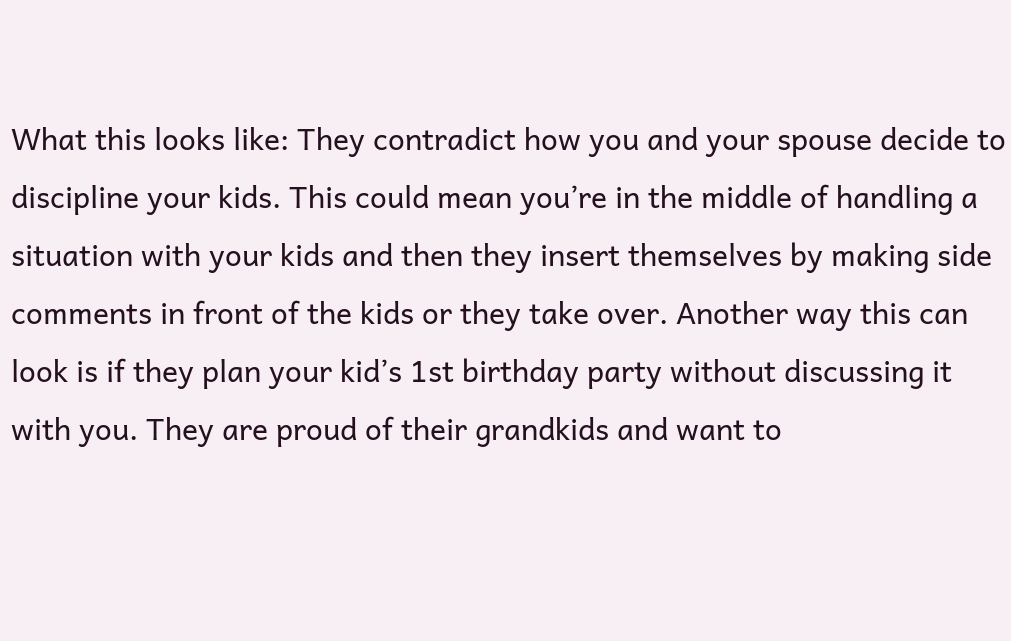What this looks like: They contradict how you and your spouse decide to discipline your kids. This could mean you’re in the middle of handling a situation with your kids and then they insert themselves by making side comments in front of the kids or they take over. Another way this can look is if they plan your kid’s 1st birthday party without discussing it with you. They are proud of their grandkids and want to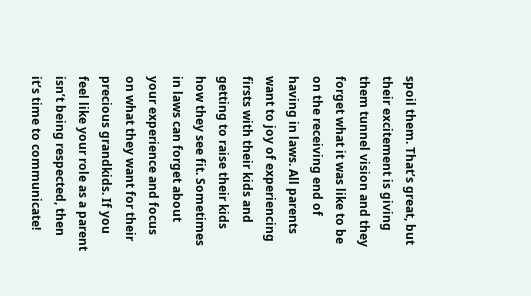spoil them. That’s great, but their excitement is giving them tunnel vision and they forget what it was like to be on the receiving end of having in laws. All parents want to joy of experiencing firsts with their kids and getting to raise their kids how they see fit. Sometimes in laws can forget about your experience and focus on what they want for their precious grandkids. If you feel like your role as a parent isn’t being respected, then it’s time to communicate!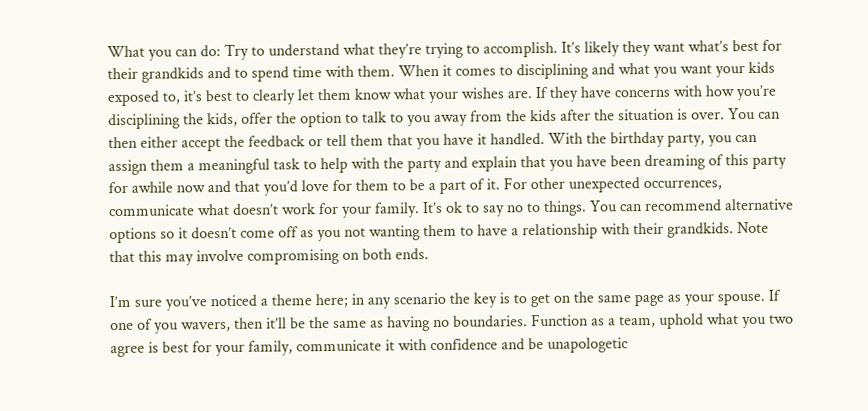What you can do: Try to understand what they’re trying to accomplish. It’s likely they want what’s best for their grandkids and to spend time with them. When it comes to disciplining and what you want your kids exposed to, it’s best to clearly let them know what your wishes are. If they have concerns with how you’re disciplining the kids, offer the option to talk to you away from the kids after the situation is over. You can then either accept the feedback or tell them that you have it handled. With the birthday party, you can assign them a meaningful task to help with the party and explain that you have been dreaming of this party for awhile now and that you’d love for them to be a part of it. For other unexpected occurrences, communicate what doesn’t work for your family. It’s ok to say no to things. You can recommend alternative options so it doesn’t come off as you not wanting them to have a relationship with their grandkids. Note that this may involve compromising on both ends.

I’m sure you’ve noticed a theme here; in any scenario the key is to get on the same page as your spouse. If one of you wavers, then it’ll be the same as having no boundaries. Function as a team, uphold what you two agree is best for your family, communicate it with confidence and be unapologetic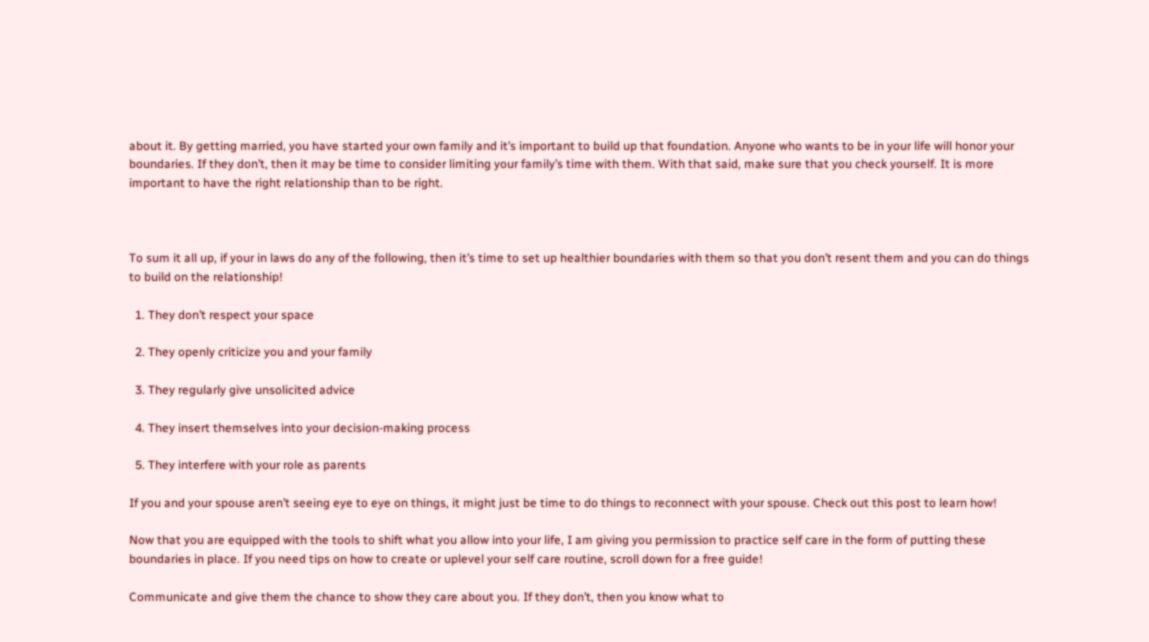about it. By getting married, you have started your own family and it’s important to build up that foundation. Anyone who wants to be in your life will honor your boundaries. If they don’t, then it may be time to consider limiting your family’s time with them. With that said, make sure that you check yourself. It is more important to have the right relationship than to be right.



To sum it all up, if your in laws do any of the following, then it’s time to set up healthier boundaries with them so that you don’t resent them and you can do things to build on the relationship!

  1. They don’t respect your space

  2. They openly criticize you and your family

  3. They regularly give unsolicited advice

  4. They insert themselves into your decision-making process

  5. They interfere with your role as parents

If you and your spouse aren’t seeing eye to eye on things, it might just be time to do things to reconnect with your spouse. Check out this post to learn how!

Now that you are equipped with the tools to shift what you allow into your life, I am giving you permission to practice self care in the form of putting these boundaries in place. If you need tips on how to create or uplevel your self care routine, scroll down for a free guide!

Communicate and give them the chance to show they care about you. If they don’t, then you know what to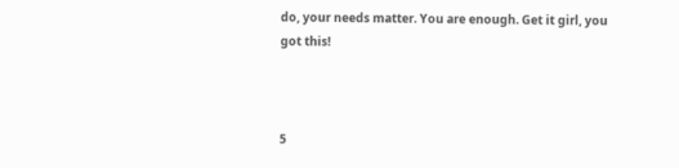do, your needs matter. You are enough. Get it girl, you got this!



5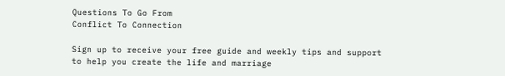Questions To Go From
Conflict To Connection

Sign up to receive your free guide and weekly tips and support to help you create the life and marriage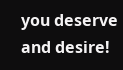you deserve and desire!